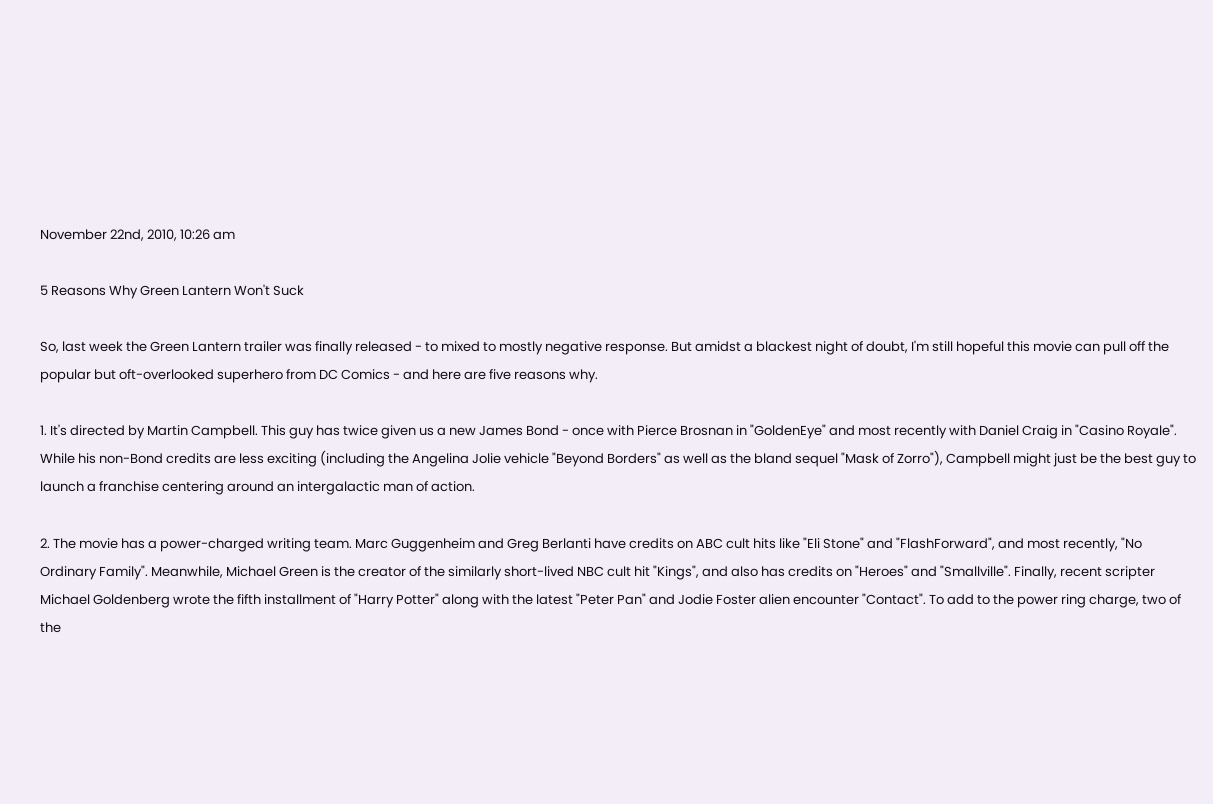November 22nd, 2010, 10:26 am

5 Reasons Why Green Lantern Won't Suck

So, last week the Green Lantern trailer was finally released - to mixed to mostly negative response. But amidst a blackest night of doubt, I'm still hopeful this movie can pull off the popular but oft-overlooked superhero from DC Comics - and here are five reasons why.

1. It's directed by Martin Campbell. This guy has twice given us a new James Bond - once with Pierce Brosnan in "GoldenEye" and most recently with Daniel Craig in "Casino Royale". While his non-Bond credits are less exciting (including the Angelina Jolie vehicle "Beyond Borders" as well as the bland sequel "Mask of Zorro"), Campbell might just be the best guy to launch a franchise centering around an intergalactic man of action.

2. The movie has a power-charged writing team. Marc Guggenheim and Greg Berlanti have credits on ABC cult hits like "Eli Stone" and "FlashForward", and most recently, "No Ordinary Family". Meanwhile, Michael Green is the creator of the similarly short-lived NBC cult hit "Kings", and also has credits on "Heroes" and "Smallville". Finally, recent scripter Michael Goldenberg wrote the fifth installment of "Harry Potter" along with the latest "Peter Pan" and Jodie Foster alien encounter "Contact". To add to the power ring charge, two of the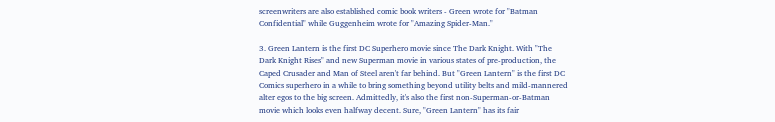screenwriters are also established comic book writers - Green wrote for "Batman Confidential" while Guggenheim wrote for "Amazing Spider-Man."

3. Green Lantern is the first DC Superhero movie since The Dark Knight. With "The Dark Knight Rises" and new Superman movie in various states of pre-production, the Caped Crusader and Man of Steel aren't far behind. But "Green Lantern" is the first DC Comics superhero in a while to bring something beyond utility belts and mild-mannered alter egos to the big screen. Admittedly, it's also the first non-Superman-or-Batman movie which looks even halfway decent. Sure, "Green Lantern" has its fair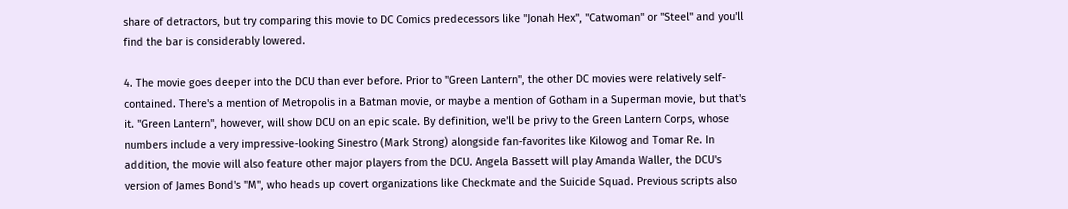share of detractors, but try comparing this movie to DC Comics predecessors like "Jonah Hex", "Catwoman" or "Steel" and you'll find the bar is considerably lowered.

4. The movie goes deeper into the DCU than ever before. Prior to "Green Lantern", the other DC movies were relatively self-contained. There's a mention of Metropolis in a Batman movie, or maybe a mention of Gotham in a Superman movie, but that's it. "Green Lantern", however, will show DCU on an epic scale. By definition, we'll be privy to the Green Lantern Corps, whose numbers include a very impressive-looking Sinestro (Mark Strong) alongside fan-favorites like Kilowog and Tomar Re. In addition, the movie will also feature other major players from the DCU. Angela Bassett will play Amanda Waller, the DCU's version of James Bond's "M", who heads up covert organizations like Checkmate and the Suicide Squad. Previous scripts also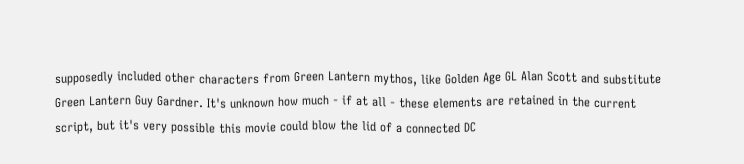supposedly included other characters from Green Lantern mythos, like Golden Age GL Alan Scott and substitute Green Lantern Guy Gardner. It's unknown how much - if at all - these elements are retained in the current script, but it's very possible this movie could blow the lid of a connected DC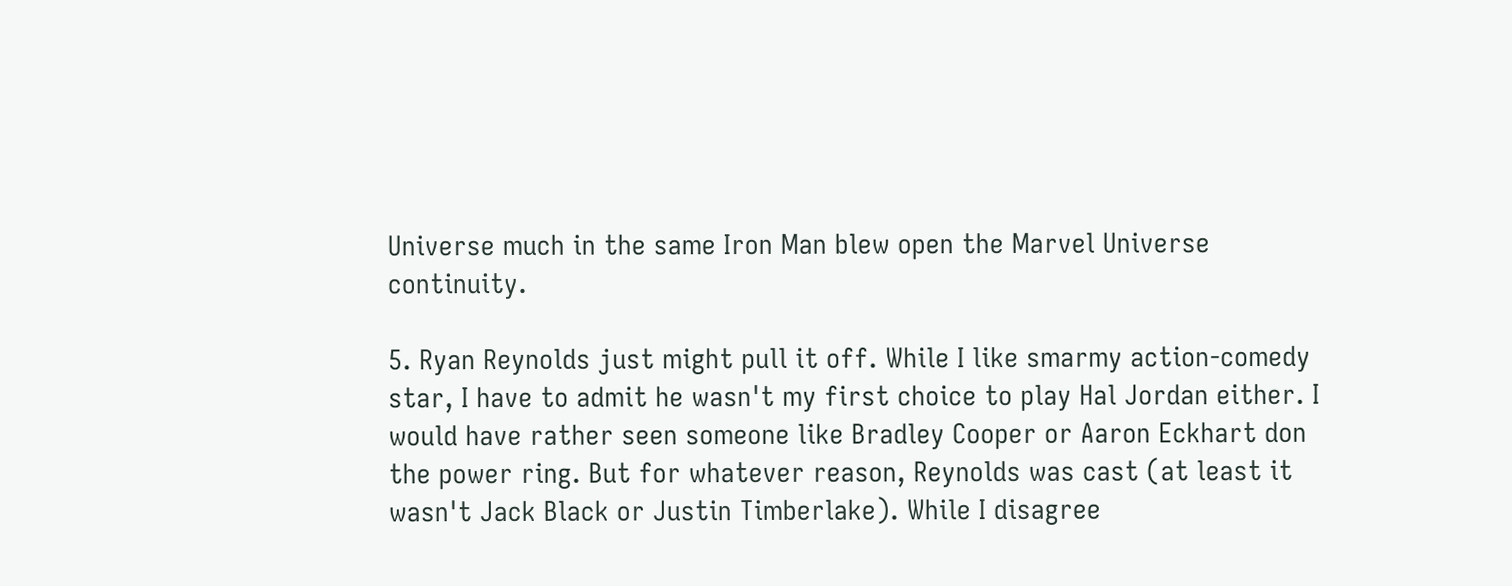Universe much in the same Iron Man blew open the Marvel Universe continuity.

5. Ryan Reynolds just might pull it off. While I like smarmy action-comedy star, I have to admit he wasn't my first choice to play Hal Jordan either. I would have rather seen someone like Bradley Cooper or Aaron Eckhart don the power ring. But for whatever reason, Reynolds was cast (at least it wasn't Jack Black or Justin Timberlake). While I disagree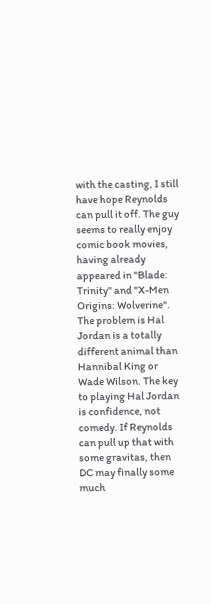with the casting, I still have hope Reynolds can pull it off. The guy seems to really enjoy comic book movies, having already appeared in "Blade: Trinity" and "X-Men Origins: Wolverine". The problem is Hal Jordan is a totally different animal than Hannibal King or Wade Wilson. The key to playing Hal Jordan is confidence, not comedy. If Reynolds can pull up that with some gravitas, then DC may finally some much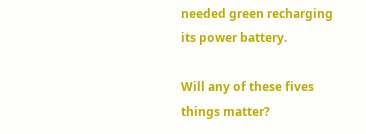needed green recharging its power battery.

Will any of these fives things matter?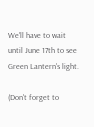We'll have to wait until June 17th to see Green Lantern's light.

(Don't forget to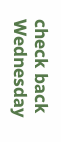check back Wednesday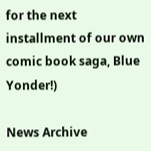for the next installment of our own comic book saga, Blue Yonder!)

News Archive